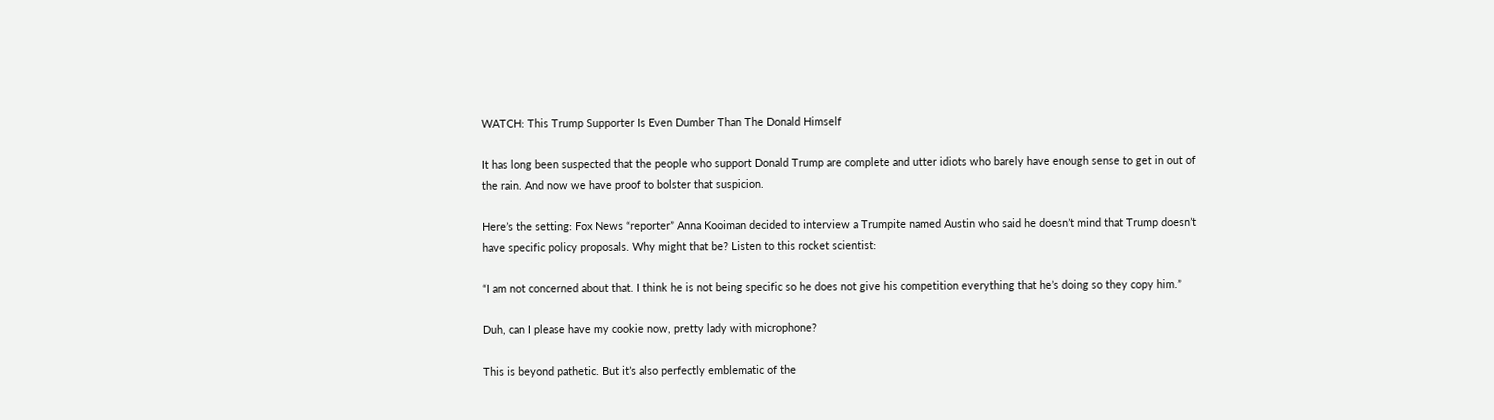WATCH: This Trump Supporter Is Even Dumber Than The Donald Himself

It has long been suspected that the people who support Donald Trump are complete and utter idiots who barely have enough sense to get in out of the rain. And now we have proof to bolster that suspicion.

Here’s the setting: Fox News “reporter” Anna Kooiman decided to interview a Trumpite named Austin who said he doesn’t mind that Trump doesn’t have specific policy proposals. Why might that be? Listen to this rocket scientist:

“I am not concerned about that. I think he is not being specific so he does not give his competition everything that he’s doing so they copy him.”

Duh, can I please have my cookie now, pretty lady with microphone?

This is beyond pathetic. But it’s also perfectly emblematic of the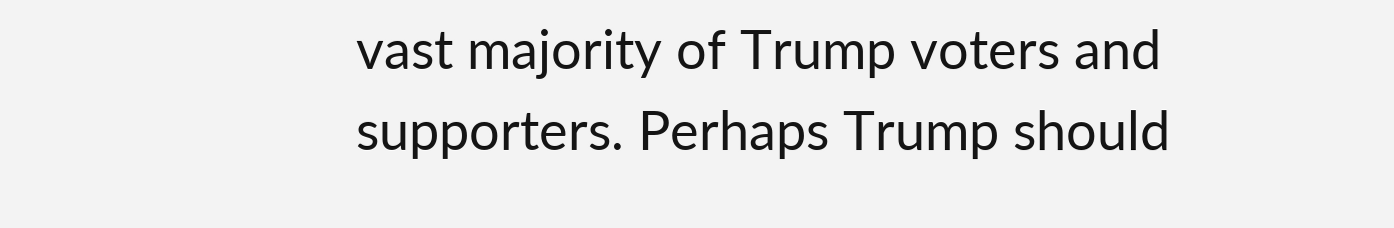vast majority of Trump voters and supporters. Perhaps Trump should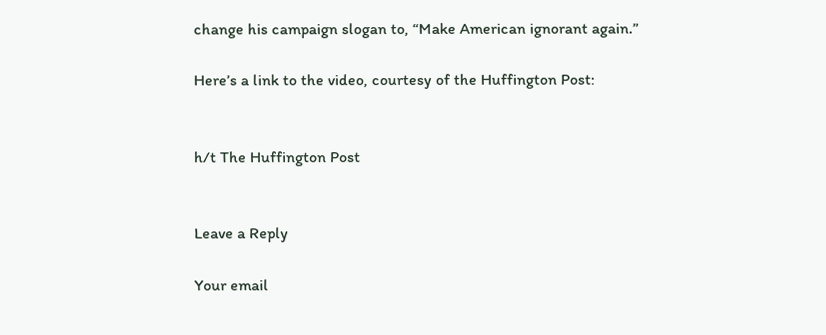change his campaign slogan to, “Make American ignorant again.”

Here’s a link to the video, courtesy of the Huffington Post:


h/t The Huffington Post


Leave a Reply

Your email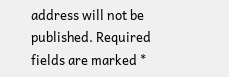address will not be published. Required fields are marked *